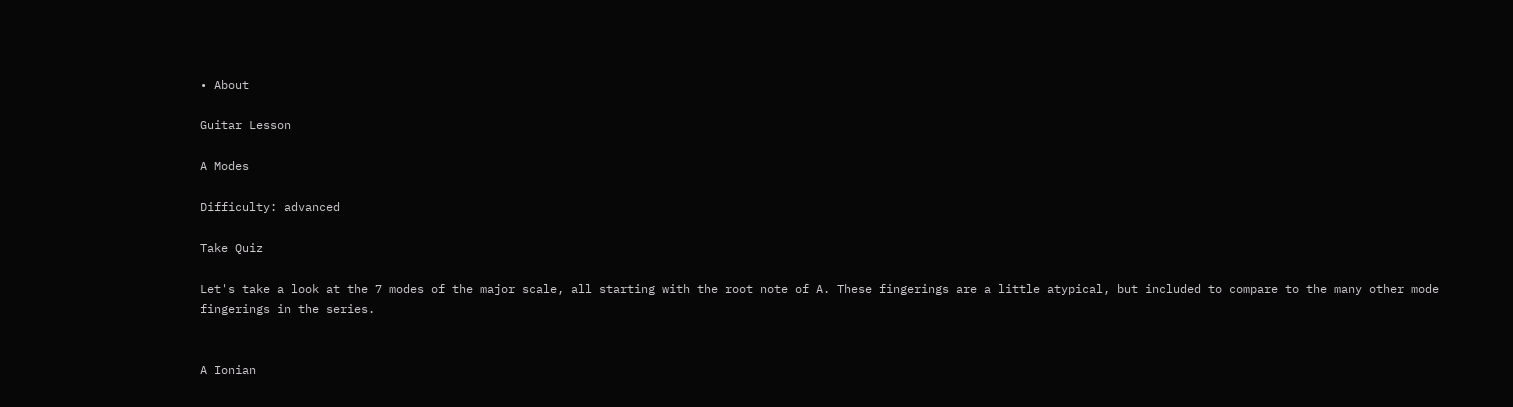• About

Guitar Lesson

A Modes

Difficulty: advanced

Take Quiz

Let's take a look at the 7 modes of the major scale, all starting with the root note of A. These fingerings are a little atypical, but included to compare to the many other mode fingerings in the series.


A Ionian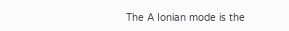The A Ionian mode is the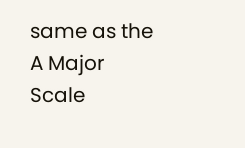same as the A Major Scale